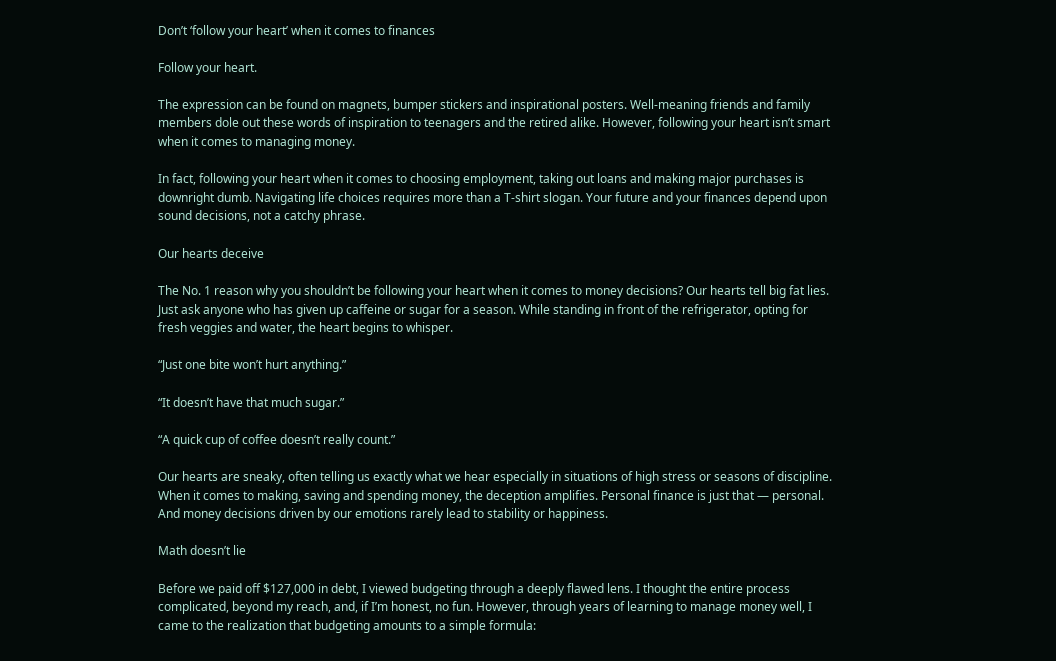Don’t ‘follow your heart’ when it comes to finances

Follow your heart.

The expression can be found on magnets, bumper stickers and inspirational posters. Well-meaning friends and family members dole out these words of inspiration to teenagers and the retired alike. However, following your heart isn’t smart when it comes to managing money.

In fact, following your heart when it comes to choosing employment, taking out loans and making major purchases is downright dumb. Navigating life choices requires more than a T-shirt slogan. Your future and your finances depend upon sound decisions, not a catchy phrase.

Our hearts deceive

The No. 1 reason why you shouldn’t be following your heart when it comes to money decisions? Our hearts tell big fat lies. Just ask anyone who has given up caffeine or sugar for a season. While standing in front of the refrigerator, opting for fresh veggies and water, the heart begins to whisper.

“Just one bite won’t hurt anything.”

“It doesn’t have that much sugar.”

“A quick cup of coffee doesn’t really count.”

Our hearts are sneaky, often telling us exactly what we hear especially in situations of high stress or seasons of discipline. When it comes to making, saving and spending money, the deception amplifies. Personal finance is just that — personal. And money decisions driven by our emotions rarely lead to stability or happiness.

Math doesn’t lie

Before we paid off $127,000 in debt, I viewed budgeting through a deeply flawed lens. I thought the entire process complicated, beyond my reach, and, if I’m honest, no fun. However, through years of learning to manage money well, I came to the realization that budgeting amounts to a simple formula: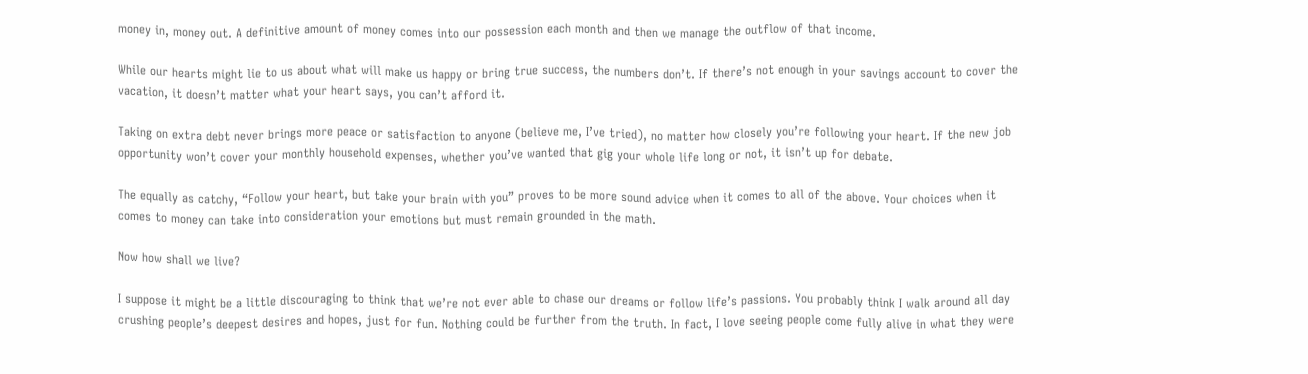money in, money out. A definitive amount of money comes into our possession each month and then we manage the outflow of that income.

While our hearts might lie to us about what will make us happy or bring true success, the numbers don’t. If there’s not enough in your savings account to cover the vacation, it doesn’t matter what your heart says, you can’t afford it.

Taking on extra debt never brings more peace or satisfaction to anyone (believe me, I’ve tried), no matter how closely you’re following your heart. If the new job opportunity won’t cover your monthly household expenses, whether you’ve wanted that gig your whole life long or not, it isn’t up for debate.

The equally as catchy, “Follow your heart, but take your brain with you” proves to be more sound advice when it comes to all of the above. Your choices when it comes to money can take into consideration your emotions but must remain grounded in the math.

Now how shall we live?

I suppose it might be a little discouraging to think that we’re not ever able to chase our dreams or follow life’s passions. You probably think I walk around all day crushing people’s deepest desires and hopes, just for fun. Nothing could be further from the truth. In fact, I love seeing people come fully alive in what they were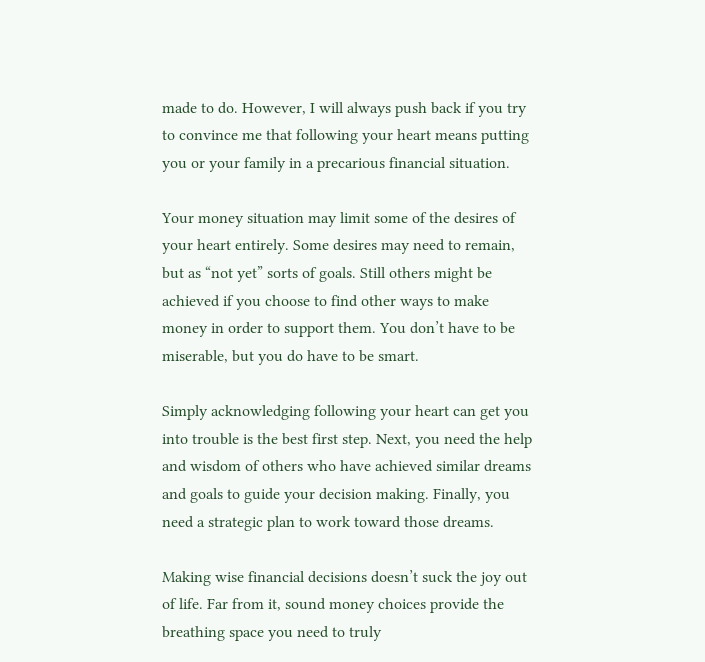made to do. However, I will always push back if you try to convince me that following your heart means putting you or your family in a precarious financial situation.

Your money situation may limit some of the desires of your heart entirely. Some desires may need to remain, but as “not yet” sorts of goals. Still others might be achieved if you choose to find other ways to make money in order to support them. You don’t have to be miserable, but you do have to be smart.

Simply acknowledging following your heart can get you into trouble is the best first step. Next, you need the help and wisdom of others who have achieved similar dreams and goals to guide your decision making. Finally, you need a strategic plan to work toward those dreams.

Making wise financial decisions doesn’t suck the joy out of life. Far from it, sound money choices provide the breathing space you need to truly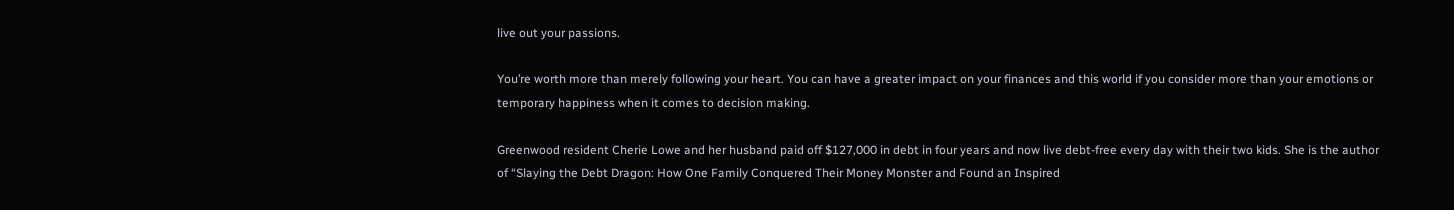live out your passions.

You’re worth more than merely following your heart. You can have a greater impact on your finances and this world if you consider more than your emotions or temporary happiness when it comes to decision making.

Greenwood resident Cherie Lowe and her husband paid off $127,000 in debt in four years and now live debt-free every day with their two kids. She is the author of “Slaying the Debt Dragon: How One Family Conquered Their Money Monster and Found an Inspired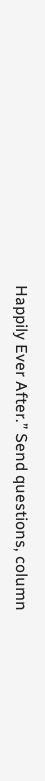Happily Ever After.” Send questions, column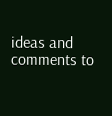ideas and comments to